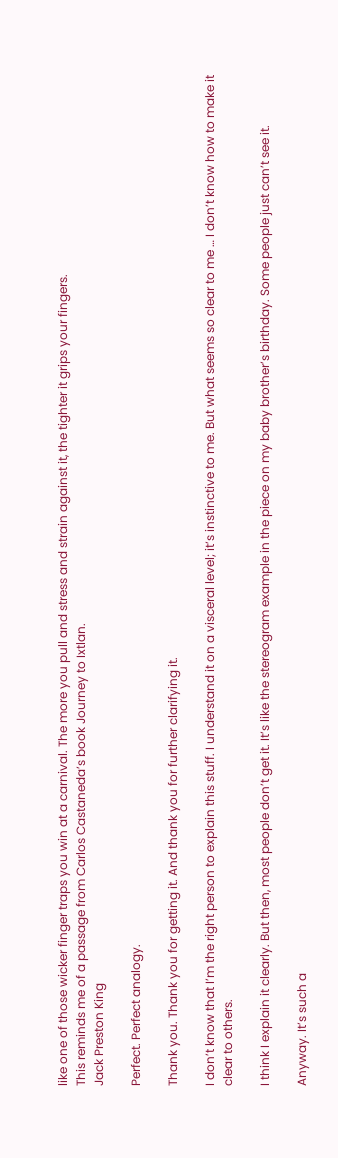like one of those wicker finger traps you win at a carnival. The more you pull and stress and strain against it, the tighter it grips your fingers.
This reminds me of a passage from Carlos Castaneda’s book Journey to Ixtlan.
Jack Preston King

Perfect. Perfect analogy.

Thank you. Thank you for getting it. And thank you for further clarifying it.

I don’t know that I’m the right person to explain this stuff. I understand it on a visceral level; it’s instinctive to me. But what seems so clear to me … I don’t know how to make it clear to others.

I think I explain it clearly. But then, most people don’t get it. It’s like the stereogram example in the piece on my baby brother’s birthday. Some people just can’t see it.

Anyway. It’s such a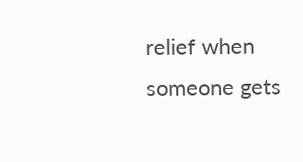relief when someone gets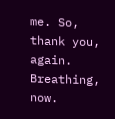me. So, thank you, again. Breathing, now.